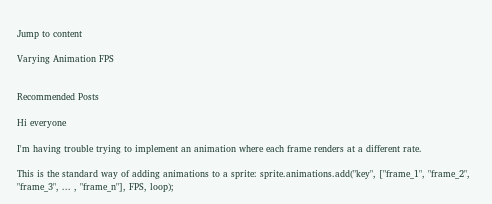Jump to content

Varying Animation FPS


Recommended Posts

Hi everyone

I'm having trouble trying to implement an animation where each frame renders at a different rate.

This is the standard way of adding animations to a sprite: sprite.animations.add("key", ["frame_1", "frame_2", "frame_3", ... , "frame_n"], FPS, loop);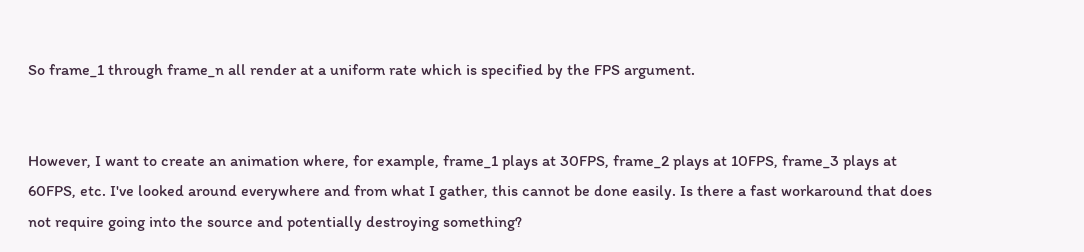So frame_1 through frame_n all render at a uniform rate which is specified by the FPS argument.


However, I want to create an animation where, for example, frame_1 plays at 30FPS, frame_2 plays at 10FPS, frame_3 plays at 60FPS, etc. I've looked around everywhere and from what I gather, this cannot be done easily. Is there a fast workaround that does not require going into the source and potentially destroying something?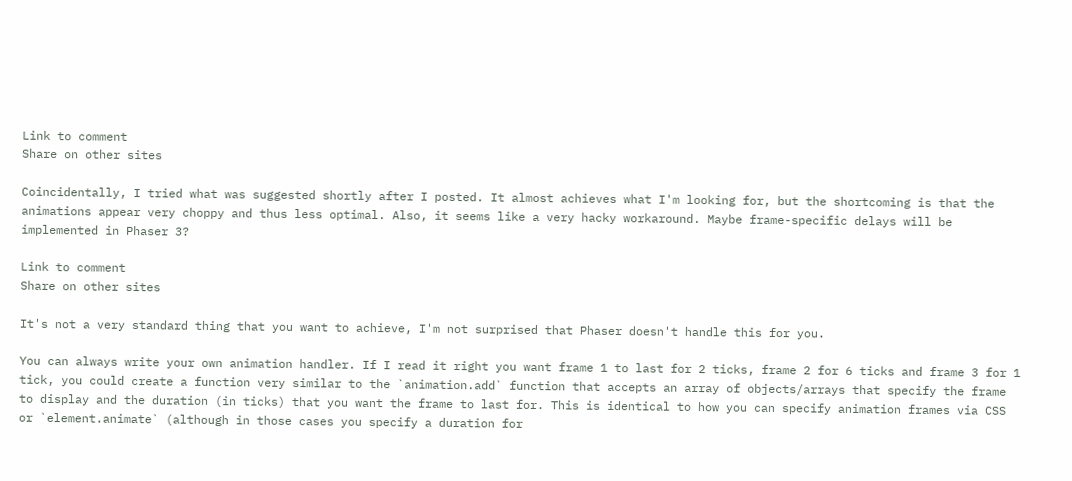Link to comment
Share on other sites

Coincidentally, I tried what was suggested shortly after I posted. It almost achieves what I'm looking for, but the shortcoming is that the animations appear very choppy and thus less optimal. Also, it seems like a very hacky workaround. Maybe frame-specific delays will be implemented in Phaser 3?

Link to comment
Share on other sites

It's not a very standard thing that you want to achieve, I'm not surprised that Phaser doesn't handle this for you.

You can always write your own animation handler. If I read it right you want frame 1 to last for 2 ticks, frame 2 for 6 ticks and frame 3 for 1 tick, you could create a function very similar to the `animation.add` function that accepts an array of objects/arrays that specify the frame to display and the duration (in ticks) that you want the frame to last for. This is identical to how you can specify animation frames via CSS or `element.animate` (although in those cases you specify a duration for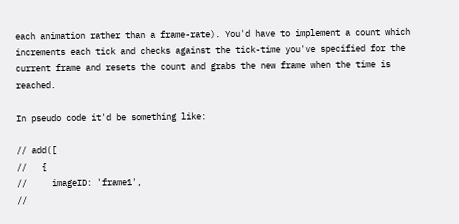each animation rather than a frame-rate). You'd have to implement a count which increments each tick and checks against the tick-time you've specified for the current frame and resets the count and grabs the new frame when the time is reached.

In pseudo code it'd be something like:

// add([
//   {
//     imageID: 'frame1',
//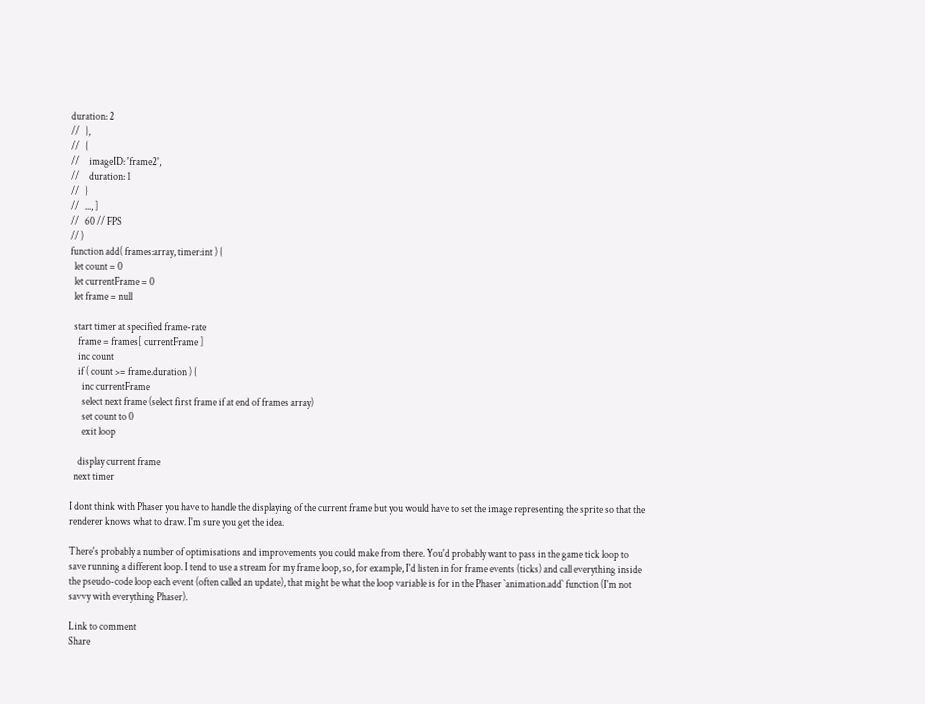duration: 2
//   },
//   {
//     imageID: 'frame2',
//     duration: 1
//   }
//   ..., ]
//   60 // FPS
// )
function add( frames:array, timer:int ) {
  let count = 0
  let currentFrame = 0
  let frame = null

  start timer at specified frame-rate
    frame = frames[ currentFrame ]
    inc count
    if ( count >= frame.duration ) {
      inc currentFrame
      select next frame (select first frame if at end of frames array)
      set count to 0
      exit loop

    display current frame
  next timer

I dont think with Phaser you have to handle the displaying of the current frame but you would have to set the image representing the sprite so that the renderer knows what to draw. I'm sure you get the idea.

There's probably a number of optimisations and improvements you could make from there. You'd probably want to pass in the game tick loop to save running a different loop. I tend to use a stream for my frame loop, so, for example, I'd listen in for frame events (ticks) and call everything inside the pseudo-code loop each event (often called an update), that might be what the loop variable is for in the Phaser `animation.add` function (I'm not savvy with everything Phaser).

Link to comment
Share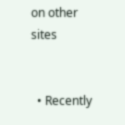on other sites


  • Recently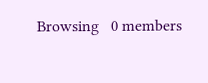Browsing   0 members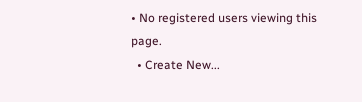• No registered users viewing this page.
  • Create New...